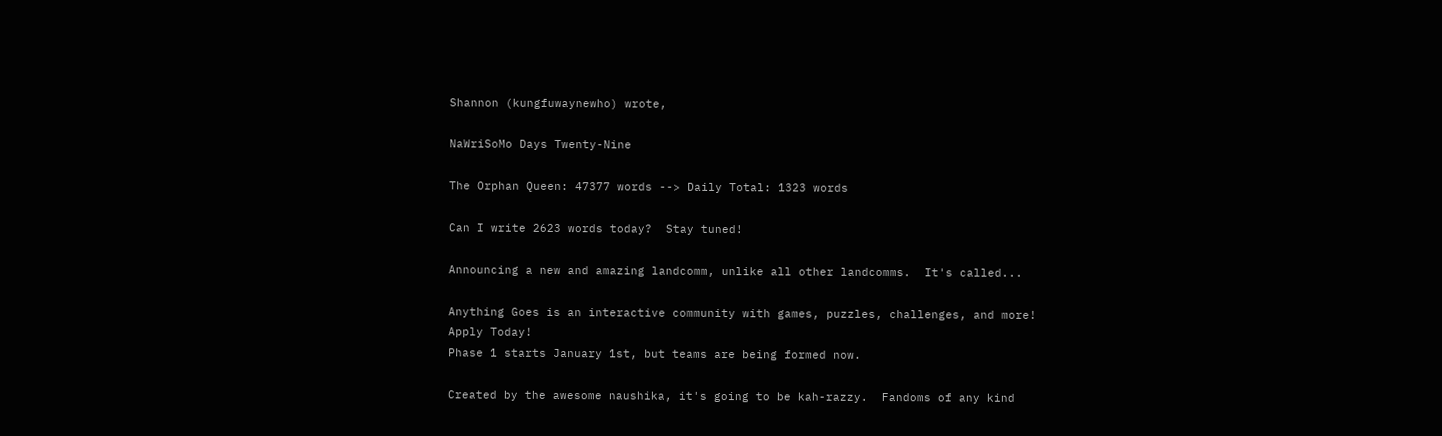Shannon (kungfuwaynewho) wrote,

NaWriSoMo Days Twenty-Nine

The Orphan Queen: 47377 words --> Daily Total: 1323 words

Can I write 2623 words today?  Stay tuned!

Announcing a new and amazing landcomm, unlike all other landcomms.  It's called...

Anything Goes is an interactive community with games, puzzles, challenges, and more!
Apply Today!
Phase 1 starts January 1st, but teams are being formed now.

Created by the awesome naushika, it's going to be kah-razzy.  Fandoms of any kind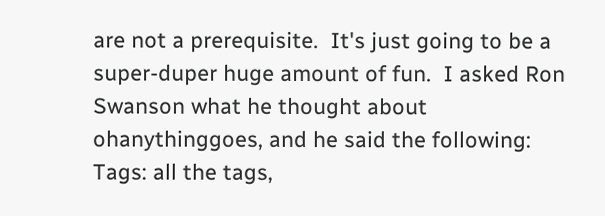are not a prerequisite.  It's just going to be a super-duper huge amount of fun.  I asked Ron Swanson what he thought about ohanythinggoes, and he said the following:
Tags: all the tags,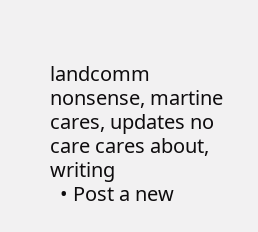landcomm nonsense, martine cares, updates no care cares about, writing
  • Post a new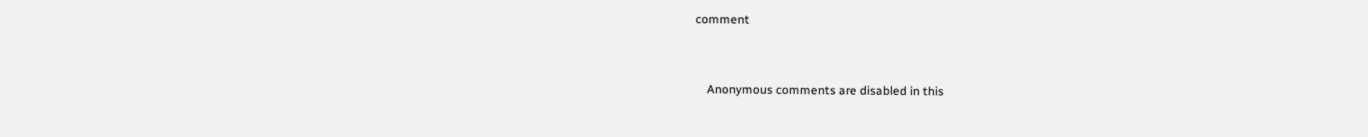comment


    Anonymous comments are disabled in this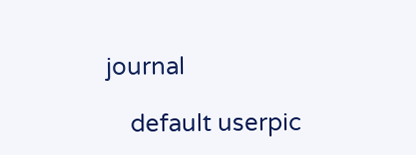journal

    default userpic